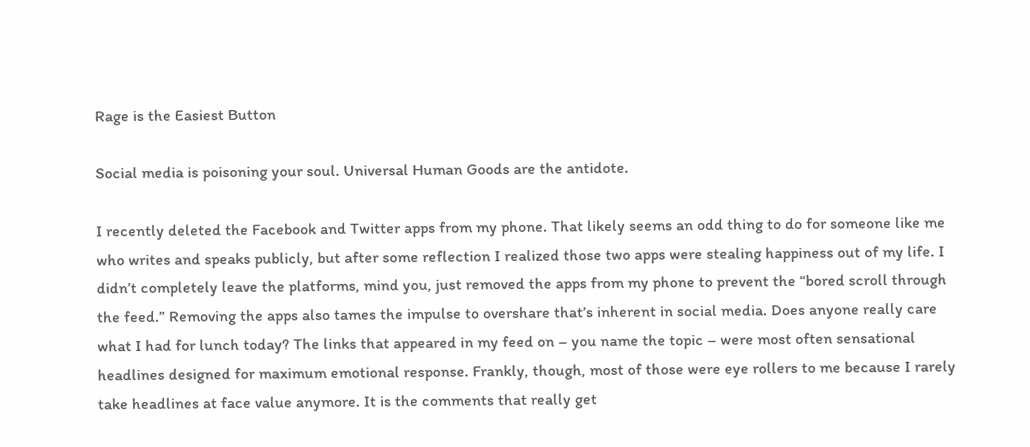Rage is the Easiest Button

Social media is poisoning your soul. Universal Human Goods are the antidote.

I recently deleted the Facebook and Twitter apps from my phone. That likely seems an odd thing to do for someone like me who writes and speaks publicly, but after some reflection I realized those two apps were stealing happiness out of my life. I didn’t completely leave the platforms, mind you, just removed the apps from my phone to prevent the “bored scroll through the feed.” Removing the apps also tames the impulse to overshare that’s inherent in social media. Does anyone really care what I had for lunch today? The links that appeared in my feed on – you name the topic – were most often sensational headlines designed for maximum emotional response. Frankly, though, most of those were eye rollers to me because I rarely take headlines at face value anymore. It is the comments that really get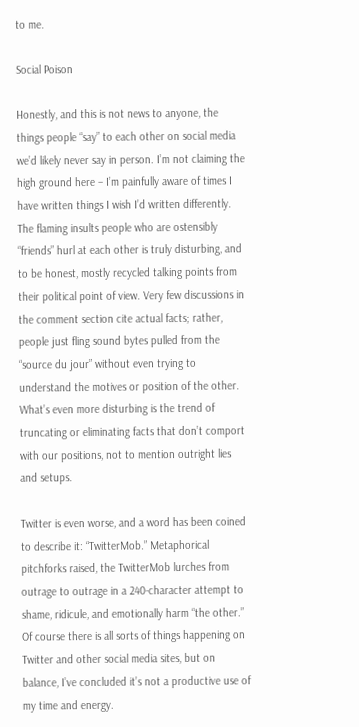to me.

Social Poison

Honestly, and this is not news to anyone, the things people “say” to each other on social media we’d likely never say in person. I’m not claiming the high ground here – I’m painfully aware of times I have written things I wish I’d written differently. The flaming insults people who are ostensibly “friends” hurl at each other is truly disturbing, and to be honest, mostly recycled talking points from their political point of view. Very few discussions in the comment section cite actual facts; rather, people just fling sound bytes pulled from the “source du jour” without even trying to understand the motives or position of the other. What’s even more disturbing is the trend of truncating or eliminating facts that don’t comport with our positions, not to mention outright lies and setups.

Twitter is even worse, and a word has been coined to describe it: “TwitterMob.” Metaphorical pitchforks raised, the TwitterMob lurches from outrage to outrage in a 240-character attempt to shame, ridicule, and emotionally harm “the other.” Of course there is all sorts of things happening on Twitter and other social media sites, but on balance, I’ve concluded it’s not a productive use of my time and energy.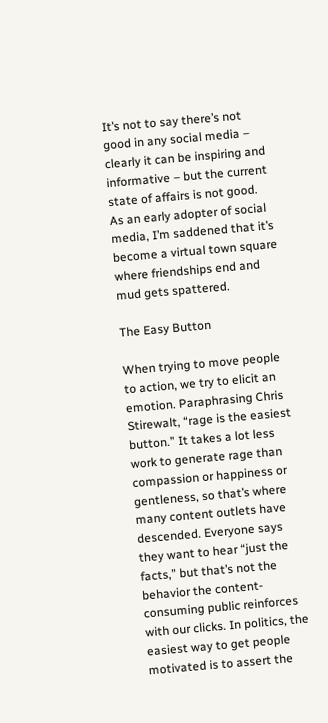It’s not to say there’s not good in any social media – clearly it can be inspiring and informative – but the current state of affairs is not good. As an early adopter of social media, I’m saddened that it’s become a virtual town square where friendships end and mud gets spattered.

The Easy Button

When trying to move people to action, we try to elicit an emotion. Paraphrasing Chris Stirewalt, “rage is the easiest button.” It takes a lot less work to generate rage than compassion or happiness or gentleness, so that’s where many content outlets have descended. Everyone says they want to hear “just the facts,” but that’s not the behavior the content-consuming public reinforces with our clicks. In politics, the easiest way to get people motivated is to assert the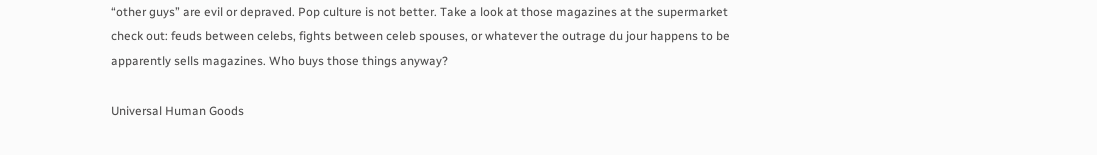“other guys” are evil or depraved. Pop culture is not better. Take a look at those magazines at the supermarket check out: feuds between celebs, fights between celeb spouses, or whatever the outrage du jour happens to be apparently sells magazines. Who buys those things anyway?

Universal Human Goods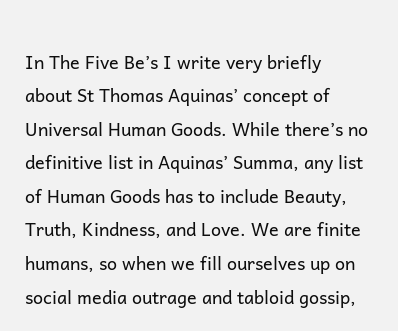In The Five Be’s I write very briefly about St Thomas Aquinas’ concept of Universal Human Goods. While there’s no definitive list in Aquinas’ Summa, any list of Human Goods has to include Beauty, Truth, Kindness, and Love. We are finite humans, so when we fill ourselves up on social media outrage and tabloid gossip,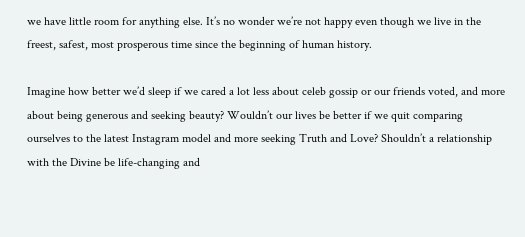we have little room for anything else. It’s no wonder we’re not happy even though we live in the freest, safest, most prosperous time since the beginning of human history.

Imagine how better we’d sleep if we cared a lot less about celeb gossip or our friends voted, and more about being generous and seeking beauty? Wouldn’t our lives be better if we quit comparing ourselves to the latest Instagram model and more seeking Truth and Love? Shouldn’t a relationship with the Divine be life-changing and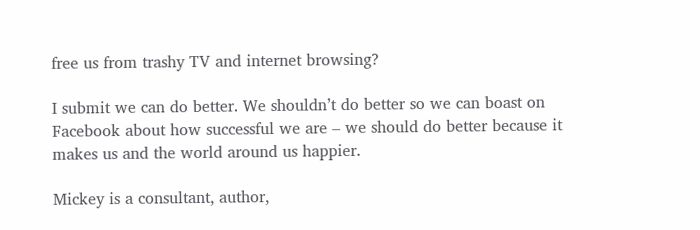free us from trashy TV and internet browsing?

I submit we can do better. We shouldn’t do better so we can boast on Facebook about how successful we are – we should do better because it makes us and the world around us happier.

Mickey is a consultant, author,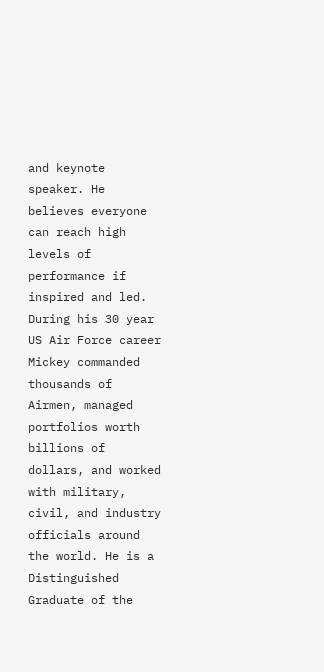and keynote speaker. He believes everyone can reach high levels of performance if inspired and led. During his 30 year US Air Force career Mickey commanded thousands of Airmen, managed portfolios worth billions of dollars, and worked with military, civil, and industry officials around the world. He is a Distinguished Graduate of the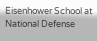Eisenhower School at National Defense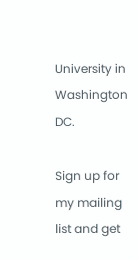University in Washington DC.

Sign up for my mailing list and get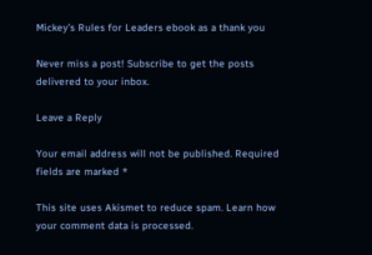Mickey’s Rules for Leaders ebook as a thank you

Never miss a post! Subscribe to get the posts delivered to your inbox.

Leave a Reply

Your email address will not be published. Required fields are marked *

This site uses Akismet to reduce spam. Learn how your comment data is processed.